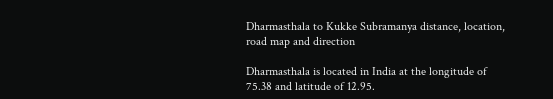Dharmasthala to Kukke Subramanya distance, location, road map and direction

Dharmasthala is located in India at the longitude of 75.38 and latitude of 12.95.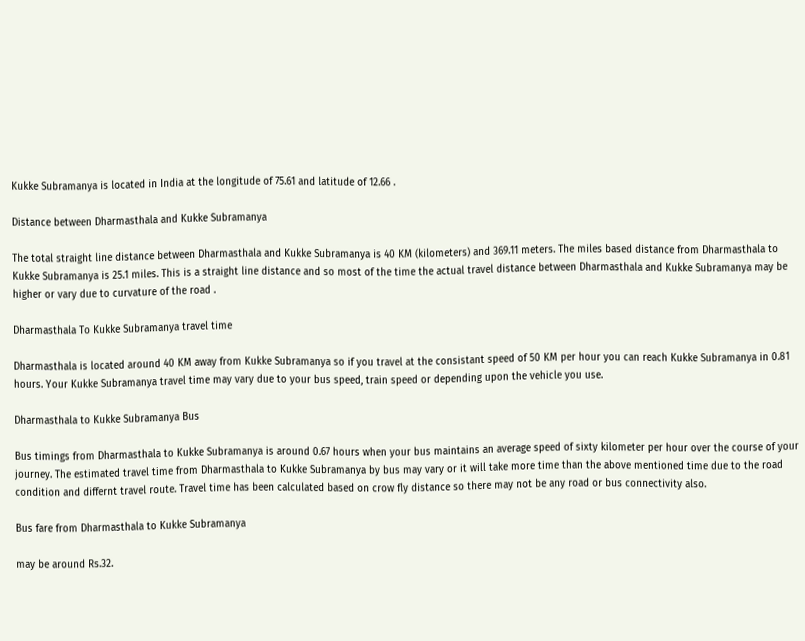Kukke Subramanya is located in India at the longitude of 75.61 and latitude of 12.66 .

Distance between Dharmasthala and Kukke Subramanya

The total straight line distance between Dharmasthala and Kukke Subramanya is 40 KM (kilometers) and 369.11 meters. The miles based distance from Dharmasthala to Kukke Subramanya is 25.1 miles. This is a straight line distance and so most of the time the actual travel distance between Dharmasthala and Kukke Subramanya may be higher or vary due to curvature of the road .

Dharmasthala To Kukke Subramanya travel time

Dharmasthala is located around 40 KM away from Kukke Subramanya so if you travel at the consistant speed of 50 KM per hour you can reach Kukke Subramanya in 0.81 hours. Your Kukke Subramanya travel time may vary due to your bus speed, train speed or depending upon the vehicle you use.

Dharmasthala to Kukke Subramanya Bus

Bus timings from Dharmasthala to Kukke Subramanya is around 0.67 hours when your bus maintains an average speed of sixty kilometer per hour over the course of your journey. The estimated travel time from Dharmasthala to Kukke Subramanya by bus may vary or it will take more time than the above mentioned time due to the road condition and differnt travel route. Travel time has been calculated based on crow fly distance so there may not be any road or bus connectivity also.

Bus fare from Dharmasthala to Kukke Subramanya

may be around Rs.32.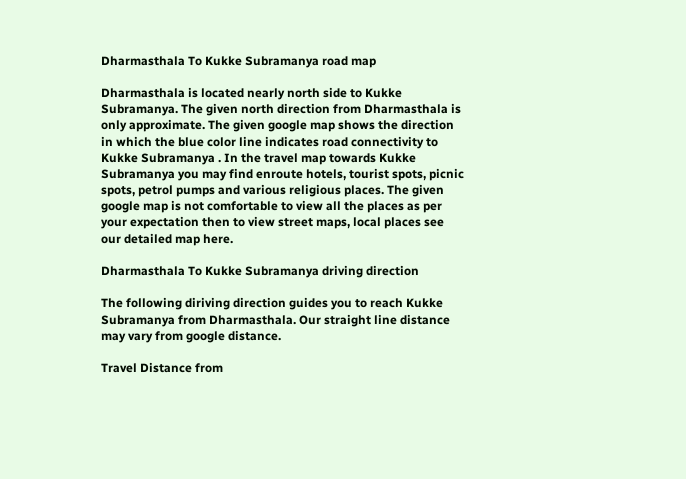Dharmasthala To Kukke Subramanya road map

Dharmasthala is located nearly north side to Kukke Subramanya. The given north direction from Dharmasthala is only approximate. The given google map shows the direction in which the blue color line indicates road connectivity to Kukke Subramanya . In the travel map towards Kukke Subramanya you may find enroute hotels, tourist spots, picnic spots, petrol pumps and various religious places. The given google map is not comfortable to view all the places as per your expectation then to view street maps, local places see our detailed map here.

Dharmasthala To Kukke Subramanya driving direction

The following diriving direction guides you to reach Kukke Subramanya from Dharmasthala. Our straight line distance may vary from google distance.

Travel Distance from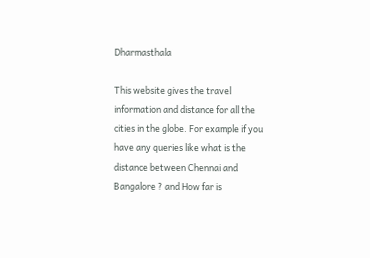Dharmasthala

This website gives the travel information and distance for all the cities in the globe. For example if you have any queries like what is the distance between Chennai and Bangalore ? and How far is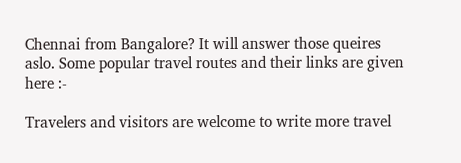Chennai from Bangalore? It will answer those queires aslo. Some popular travel routes and their links are given here :-

Travelers and visitors are welcome to write more travel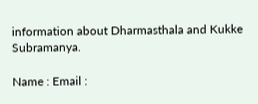information about Dharmasthala and Kukke Subramanya.

Name : Email :